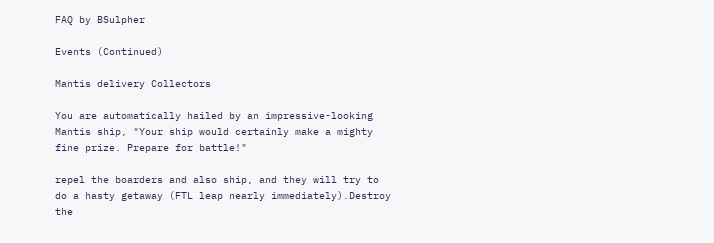FAQ by BSulpher

Events (Continued)

Mantis delivery Collectors

You are automatically hailed by an impressive-looking Mantis ship, "Your ship would certainly make a mighty fine prize. Prepare for battle!"

repel the boarders and also ship, and they will try to do a hasty getaway (FTL leap nearly immediately).Destroy the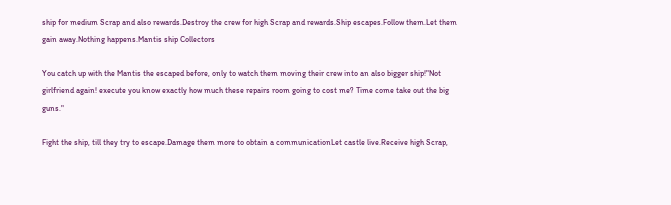ship for medium Scrap and also rewards.Destroy the crew for high Scrap and rewards.Ship escapes.Follow them.Let them gain away.Nothing happens.Mantis ship Collectors

You catch up with the Mantis the escaped before, only to watch them moving their crew into an also bigger ship!"Not girlfriend again! execute you know exactly how much these repairs room going to cost me? Time come take out the big guns."

Fight the ship, till they try to escape.Damage them more to obtain a communicationLet castle live.Receive high Scrap,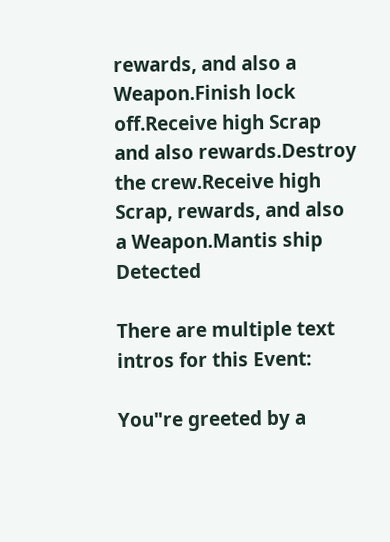rewards, and also a Weapon.Finish lock off.Receive high Scrap and also rewards.Destroy the crew.Receive high Scrap, rewards, and also a Weapon.Mantis ship Detected

There are multiple text intros for this Event:

You"re greeted by a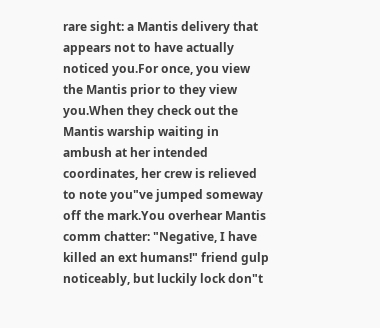rare sight: a Mantis delivery that appears not to have actually noticed you.For once, you view the Mantis prior to they view you.When they check out the Mantis warship waiting in ambush at her intended coordinates, her crew is relieved to note you"ve jumped someway off the mark.You overhear Mantis comm chatter: "Negative, I have killed an ext humans!" friend gulp noticeably, but luckily lock don"t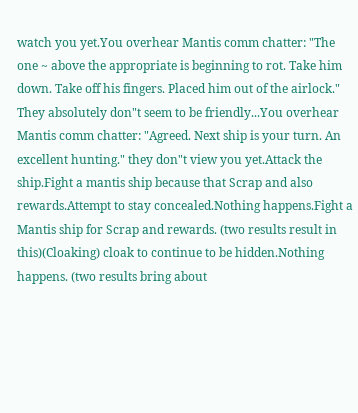watch you yet.You overhear Mantis comm chatter: "The one ~ above the appropriate is beginning to rot. Take him down. Take off his fingers. Placed him out of the airlock." They absolutely don"t seem to be friendly...You overhear Mantis comm chatter: "Agreed. Next ship is your turn. An excellent hunting." they don"t view you yet.Attack the ship.Fight a mantis ship because that Scrap and also rewards.Attempt to stay concealed.Nothing happens.Fight a Mantis ship for Scrap and rewards. (two results result in this)(Cloaking) cloak to continue to be hidden.Nothing happens. (two results bring about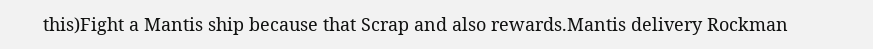this)Fight a Mantis ship because that Scrap and also rewards.Mantis delivery Rockman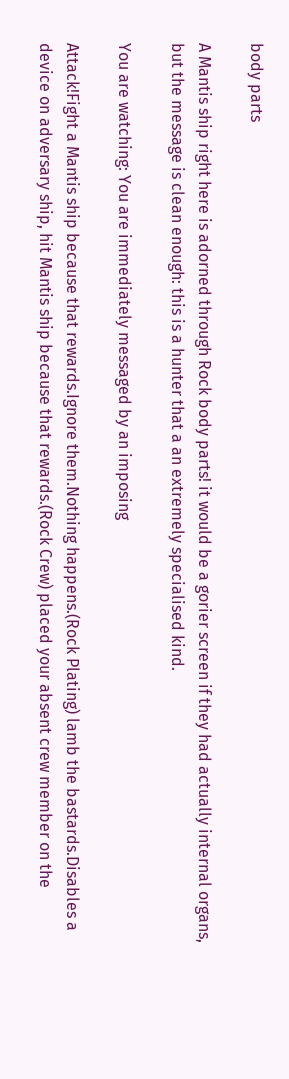body parts

A Mantis ship right here is adorned through Rock body parts! it would be a gorier screen if they had actually internal organs, but the message is clean enough: this is a hunter that a an extremely specialised kind.

You are watching: You are immediately messaged by an imposing

Attack!Fight a Mantis ship because that rewards.Ignore them.Nothing happens.(Rock Plating) lamb the bastards.Disables a device on adversary ship, hit Mantis ship because that rewards.(Rock Crew) placed your absent crew member on the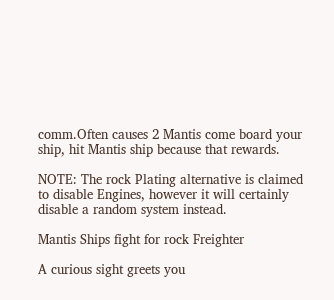comm.Often causes 2 Mantis come board your ship, hit Mantis ship because that rewards.

NOTE: The rock Plating alternative is claimed to disable Engines, however it will certainly disable a random system instead.

Mantis Ships fight for rock Freighter

A curious sight greets you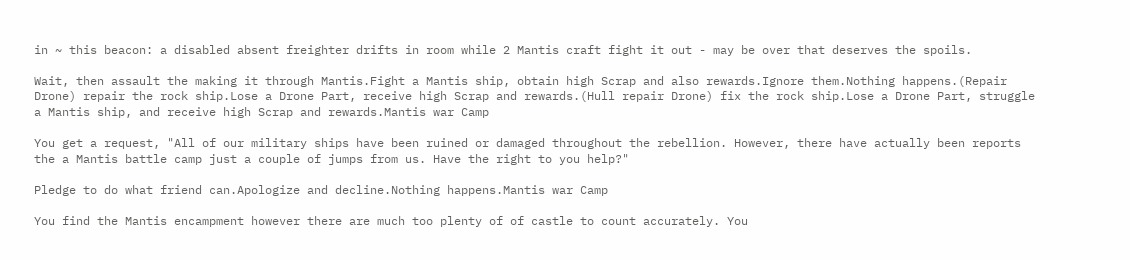in ~ this beacon: a disabled absent freighter drifts in room while 2 Mantis craft fight it out - may be over that deserves the spoils.

Wait, then assault the making it through Mantis.Fight a Mantis ship, obtain high Scrap and also rewards.Ignore them.Nothing happens.(Repair Drone) repair the rock ship.Lose a Drone Part, receive high Scrap and rewards.(Hull repair Drone) fix the rock ship.Lose a Drone Part, struggle a Mantis ship, and receive high Scrap and rewards.Mantis war Camp

You get a request, "All of our military ships have been ruined or damaged throughout the rebellion. However, there have actually been reports the a Mantis battle camp just a couple of jumps from us. Have the right to you help?"

Pledge to do what friend can.Apologize and decline.Nothing happens.Mantis war Camp

You find the Mantis encampment however there are much too plenty of of castle to count accurately. You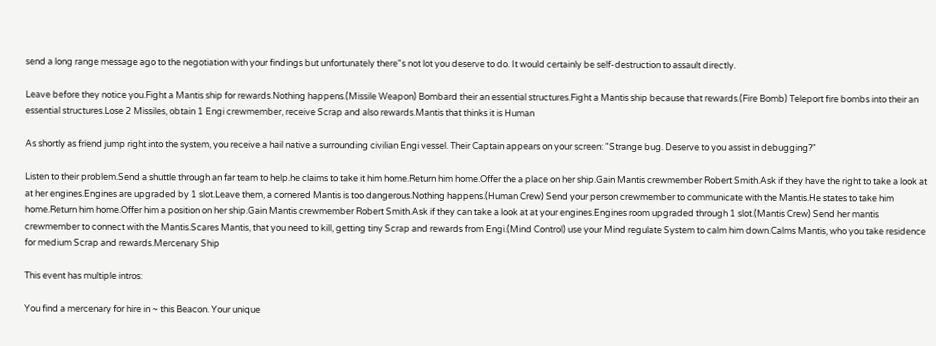send a long range message ago to the negotiation with your findings but unfortunately there"s not lot you deserve to do. It would certainly be self-destruction to assault directly.

Leave before they notice you.Fight a Mantis ship for rewards.Nothing happens.(Missile Weapon) Bombard their an essential structures.Fight a Mantis ship because that rewards.(Fire Bomb) Teleport fire bombs into their an essential structures.Lose 2 Missiles, obtain 1 Engi crewmember, receive Scrap and also rewards.Mantis that thinks it is Human

As shortly as friend jump right into the system, you receive a hail native a surrounding civilian Engi vessel. Their Captain appears on your screen: "Strange bug. Deserve to you assist in debugging?"

Listen to their problem.Send a shuttle through an far team to help.he claims to take it him home.Return him home.Offer the a place on her ship.Gain Mantis crewmember Robert Smith.Ask if they have the right to take a look at at her engines.Engines are upgraded by 1 slot.Leave them, a cornered Mantis is too dangerous.Nothing happens.(Human Crew) Send your person crewmember to communicate with the Mantis.He states to take him home.Return him home.Offer him a position on her ship.Gain Mantis crewmember Robert Smith.Ask if they can take a look at at your engines.Engines room upgraded through 1 slot.(Mantis Crew) Send her mantis crewmember to connect with the Mantis.Scares Mantis, that you need to kill, getting tiny Scrap and rewards from Engi.(Mind Control) use your Mind regulate System to calm him down.Calms Mantis, who you take residence for medium Scrap and rewards.Mercenary Ship

This event has multiple intros:

You find a mercenary for hire in ~ this Beacon. Your unique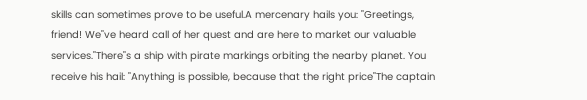skills can sometimes prove to be useful.A mercenary hails you: "Greetings, friend! We"ve heard call of her quest and are here to market our valuable services."There"s a ship with pirate markings orbiting the nearby planet. You receive his hail: "Anything is possible, because that the right price"The captain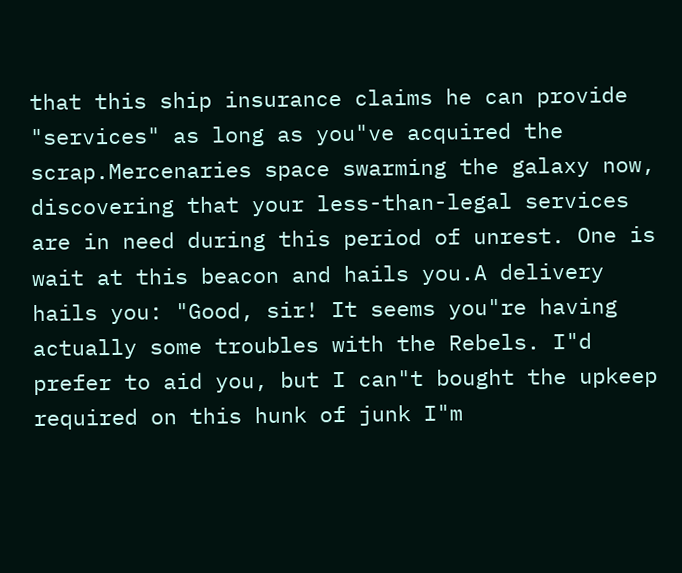that this ship insurance claims he can provide "services" as long as you"ve acquired the scrap.Mercenaries space swarming the galaxy now, discovering that your less-than-legal services are in need during this period of unrest. One is wait at this beacon and hails you.A delivery hails you: "Good, sir! It seems you"re having actually some troubles with the Rebels. I"d prefer to aid you, but I can"t bought the upkeep required on this hunk of junk I"m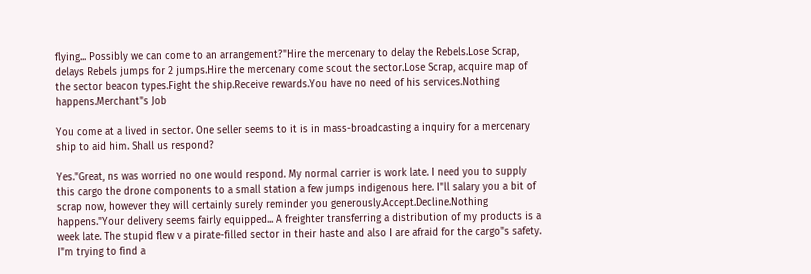flying... Possibly we can come to an arrangement?"Hire the mercenary to delay the Rebels.Lose Scrap, delays Rebels jumps for 2 jumps.Hire the mercenary come scout the sector.Lose Scrap, acquire map of the sector beacon types.Fight the ship.Receive rewards.You have no need of his services.Nothing happens.Merchant"s Job

You come at a lived in sector. One seller seems to it is in mass-broadcasting a inquiry for a mercenary ship to aid him. Shall us respond?

Yes."Great, ns was worried no one would respond. My normal carrier is work late. I need you to supply this cargo the drone components to a small station a few jumps indigenous here. I"ll salary you a bit of scrap now, however they will certainly surely reminder you generously.Accept.Decline.Nothing happens."Your delivery seems fairly equipped... A freighter transferring a distribution of my products is a week late. The stupid flew v a pirate-filled sector in their haste and also I are afraid for the cargo"s safety. I"m trying to find a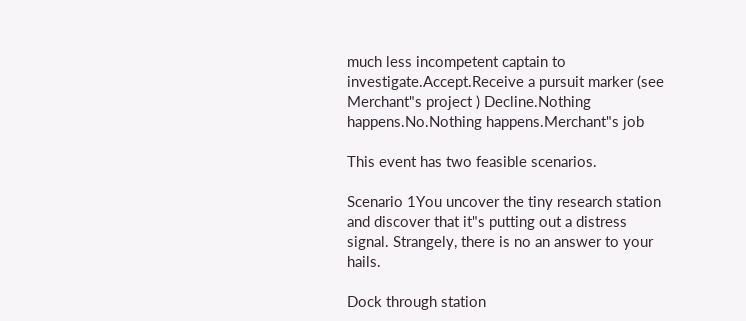much less incompetent captain to investigate.Accept.Receive a pursuit marker (see Merchant"s project ) Decline.Nothing happens.No.Nothing happens.Merchant"s job

This event has two feasible scenarios.

Scenario 1You uncover the tiny research station and discover that it"s putting out a distress signal. Strangely, there is no an answer to your hails.

Dock through station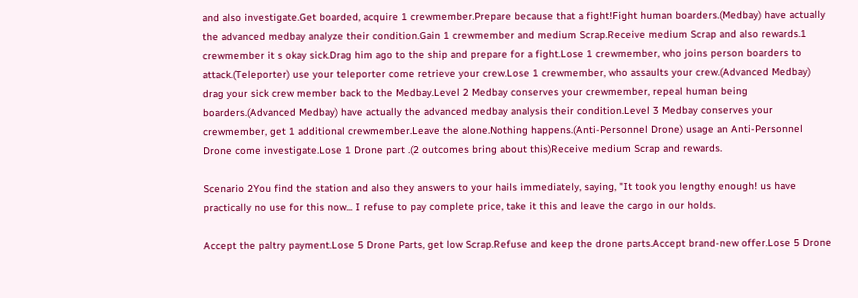and also investigate.Get boarded, acquire 1 crewmember.Prepare because that a fight!Fight human boarders.(Medbay) have actually the advanced medbay analyze their condition.Gain 1 crewmember and medium Scrap.Receive medium Scrap and also rewards.1 crewmember it s okay sick.Drag him ago to the ship and prepare for a fight.Lose 1 crewmember, who joins person boarders to attack.(Teleporter) use your teleporter come retrieve your crew.Lose 1 crewmember, who assaults your crew.(Advanced Medbay) drag your sick crew member back to the Medbay.Level 2 Medbay conserves your crewmember, repeal human being boarders.(Advanced Medbay) have actually the advanced medbay analysis their condition.Level 3 Medbay conserves your crewmember, get 1 additional crewmember.Leave the alone.Nothing happens.(Anti-Personnel Drone) usage an Anti-Personnel Drone come investigate.Lose 1 Drone part .(2 outcomes bring about this)Receive medium Scrap and rewards.

Scenario 2You find the station and also they answers to your hails immediately, saying, "It took you lengthy enough! us have practically no use for this now... I refuse to pay complete price, take it this and leave the cargo in our holds.

Accept the paltry payment.Lose 5 Drone Parts, get low Scrap.Refuse and keep the drone parts.Accept brand-new offer.Lose 5 Drone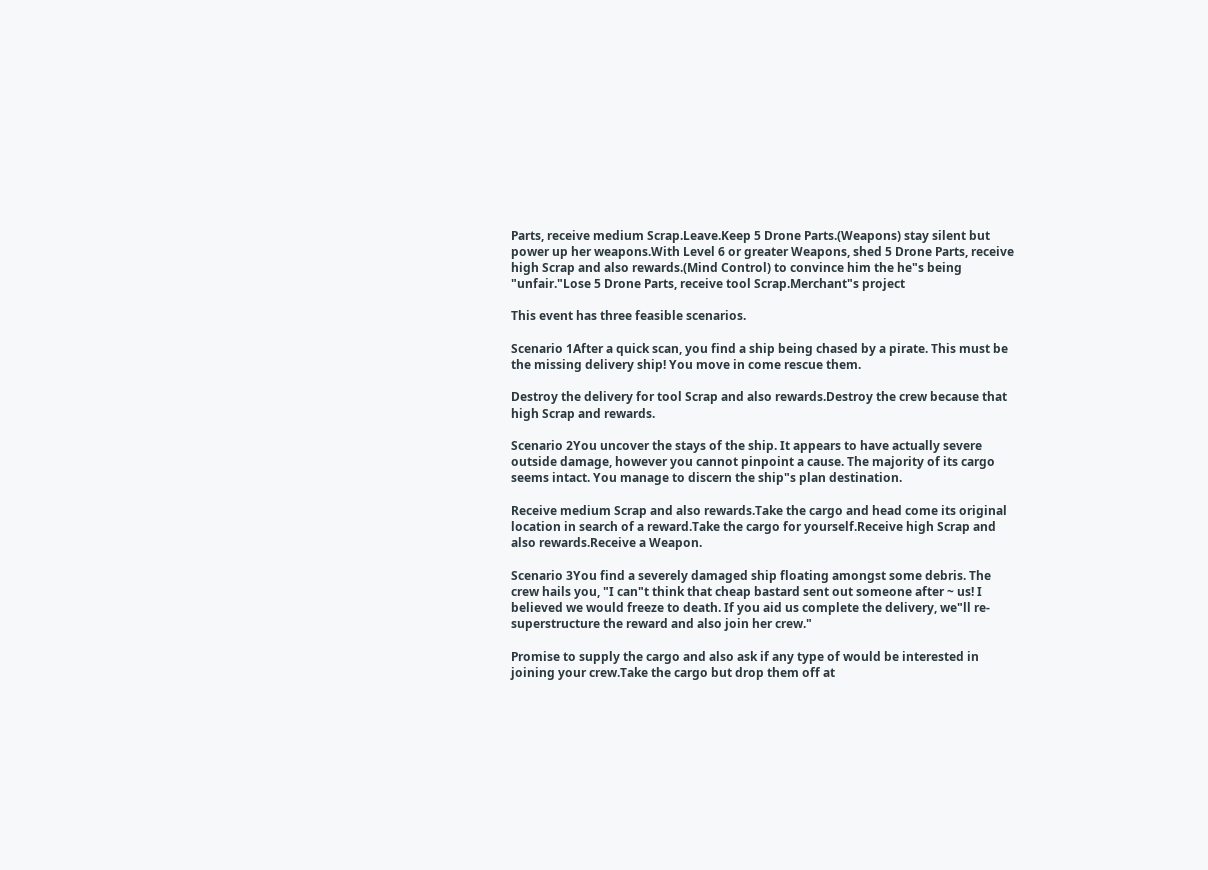Parts, receive medium Scrap.Leave.Keep 5 Drone Parts.(Weapons) stay silent but power up her weapons.With Level 6 or greater Weapons, shed 5 Drone Parts, receive high Scrap and also rewards.(Mind Control) to convince him the he"s being "unfair."Lose 5 Drone Parts, receive tool Scrap.Merchant"s project

This event has three feasible scenarios.

Scenario 1After a quick scan, you find a ship being chased by a pirate. This must be the missing delivery ship! You move in come rescue them.

Destroy the delivery for tool Scrap and also rewards.Destroy the crew because that high Scrap and rewards.

Scenario 2You uncover the stays of the ship. It appears to have actually severe outside damage, however you cannot pinpoint a cause. The majority of its cargo seems intact. You manage to discern the ship"s plan destination.

Receive medium Scrap and also rewards.Take the cargo and head come its original location in search of a reward.Take the cargo for yourself.Receive high Scrap and also rewards.Receive a Weapon.

Scenario 3You find a severely damaged ship floating amongst some debris. The crew hails you, "I can"t think that cheap bastard sent out someone after ~ us! I believed we would freeze to death. If you aid us complete the delivery, we"ll re-superstructure the reward and also join her crew."

Promise to supply the cargo and also ask if any type of would be interested in joining your crew.Take the cargo but drop them off at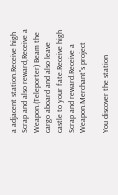a adjacent station.Receive high Scrap and also reward,Receive a Weapon.(Teleporter) Beam the cargo aboard and also leave castle to your fate.Receive high Scrap and reward.Receive a Weapon.Merchant"s project

You discover the station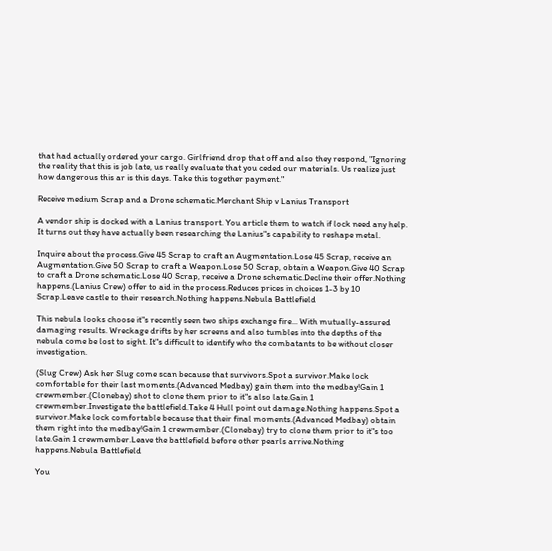that had actually ordered your cargo. Girlfriend drop that off and also they respond, "Ignoring the reality that this is job late, us really evaluate that you ceded our materials. Us realize just how dangerous this ar is this days. Take this together payment."

Receive medium Scrap and a Drone schematic.Merchant Ship v Lanius Transport

A vendor ship is docked with a Lanius transport. You article them to watch if lock need any help. It turns out they have actually been researching the Lanius"s capability to reshape metal.

Inquire about the process.Give 45 Scrap to craft an Augmentation.Lose 45 Scrap, receive an Augmentation.Give 50 Scrap to craft a Weapon.Lose 50 Scrap, obtain a Weapon.Give 40 Scrap to craft a Drone schematic.Lose 40 Scrap, receive a Drone schematic.Decline their offer.Nothing happens.(Lanius Crew) offer to aid in the process.Reduces prices in choices 1-3 by 10 Scrap.Leave castle to their research.Nothing happens.Nebula Battlefield

This nebula looks choose it"s recently seen two ships exchange fire... With mutually-assured damaging results. Wreckage drifts by her screens and also tumbles into the depths of the nebula come be lost to sight. It"s difficult to identify who the combatants to be without closer investigation.

(Slug Crew) Ask her Slug come scan because that survivors.Spot a survivor.Make lock comfortable for their last moments.(Advanced Medbay) gain them into the medbay!Gain 1 crewmember.(Clonebay) shot to clone them prior to it"s also late.Gain 1 crewmember.Investigate the battlefield.Take 4 Hull point out damage.Nothing happens.Spot a survivor.Make lock comfortable because that their final moments.(Advanced Medbay) obtain them right into the medbay!Gain 1 crewmember.(Clonebay) try to clone them prior to it"s too late.Gain 1 crewmember.Leave the battlefield before other pearls arrive.Nothing happens.Nebula Battlefield

You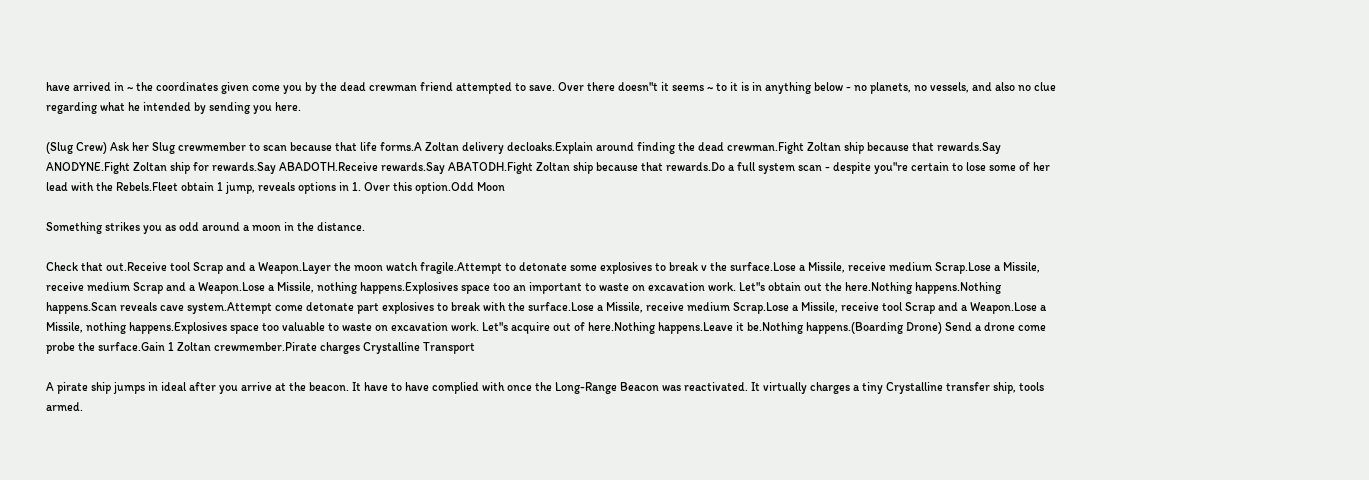have arrived in ~ the coordinates given come you by the dead crewman friend attempted to save. Over there doesn"t it seems ~ to it is in anything below - no planets, no vessels, and also no clue regarding what he intended by sending you here.

(Slug Crew) Ask her Slug crewmember to scan because that life forms.A Zoltan delivery decloaks.Explain around finding the dead crewman.Fight Zoltan ship because that rewards.Say ANODYNE.Fight Zoltan ship for rewards.Say ABADOTH.Receive rewards.Say ABATODH.Fight Zoltan ship because that rewards.Do a full system scan - despite you"re certain to lose some of her lead with the Rebels.Fleet obtain 1 jump, reveals options in 1. Over this option.Odd Moon

Something strikes you as odd around a moon in the distance.

Check that out.Receive tool Scrap and a Weapon.Layer the moon watch fragile.Attempt to detonate some explosives to break v the surface.Lose a Missile, receive medium Scrap.Lose a Missile, receive medium Scrap and a Weapon.Lose a Missile, nothing happens.Explosives space too an important to waste on excavation work. Let"s obtain out the here.Nothing happens.Nothing happens.Scan reveals cave system.Attempt come detonate part explosives to break with the surface.Lose a Missile, receive medium Scrap.Lose a Missile, receive tool Scrap and a Weapon.Lose a Missile, nothing happens.Explosives space too valuable to waste on excavation work. Let"s acquire out of here.Nothing happens.Leave it be.Nothing happens.(Boarding Drone) Send a drone come probe the surface.Gain 1 Zoltan crewmember.Pirate charges Crystalline Transport

A pirate ship jumps in ideal after you arrive at the beacon. It have to have complied with once the Long-Range Beacon was reactivated. It virtually charges a tiny Crystalline transfer ship, tools armed.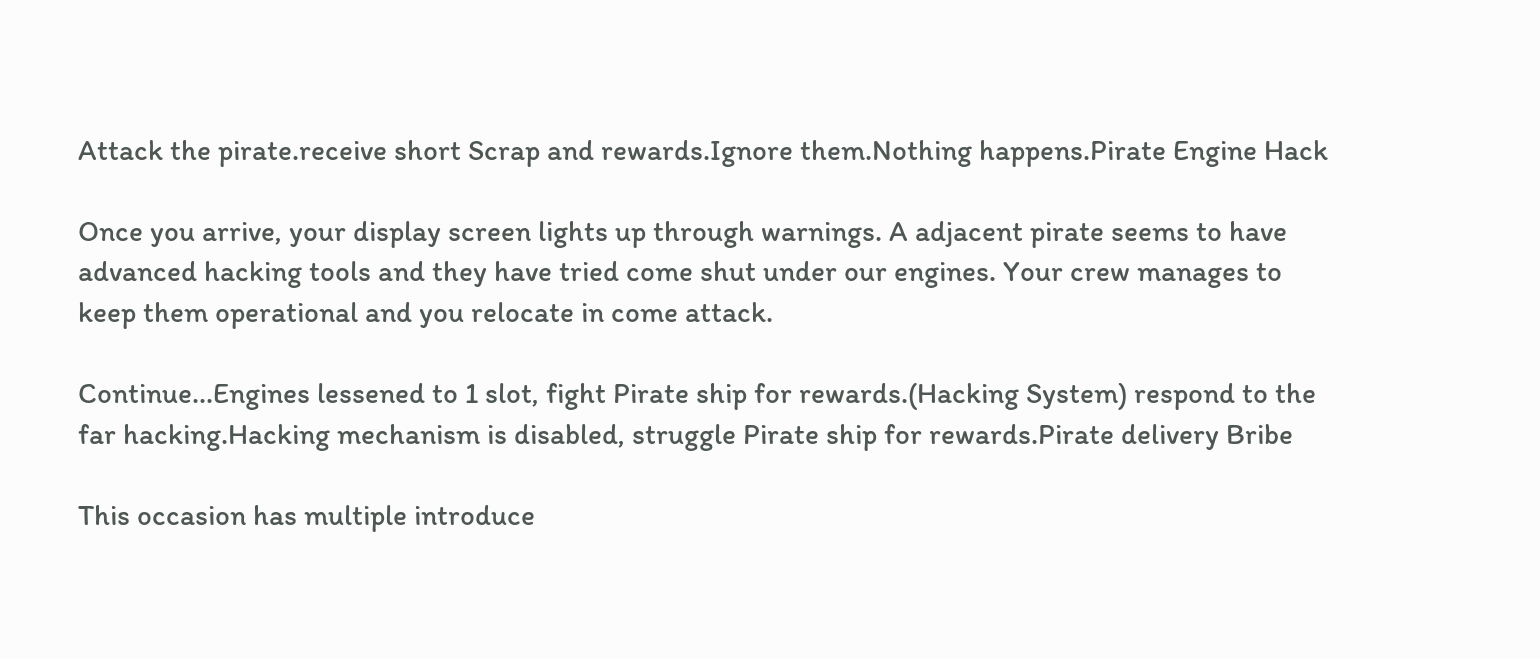Attack the pirate.receive short Scrap and rewards.Ignore them.Nothing happens.Pirate Engine Hack

Once you arrive, your display screen lights up through warnings. A adjacent pirate seems to have advanced hacking tools and they have tried come shut under our engines. Your crew manages to keep them operational and you relocate in come attack.

Continue...Engines lessened to 1 slot, fight Pirate ship for rewards.(Hacking System) respond to the far hacking.Hacking mechanism is disabled, struggle Pirate ship for rewards.Pirate delivery Bribe

This occasion has multiple introduce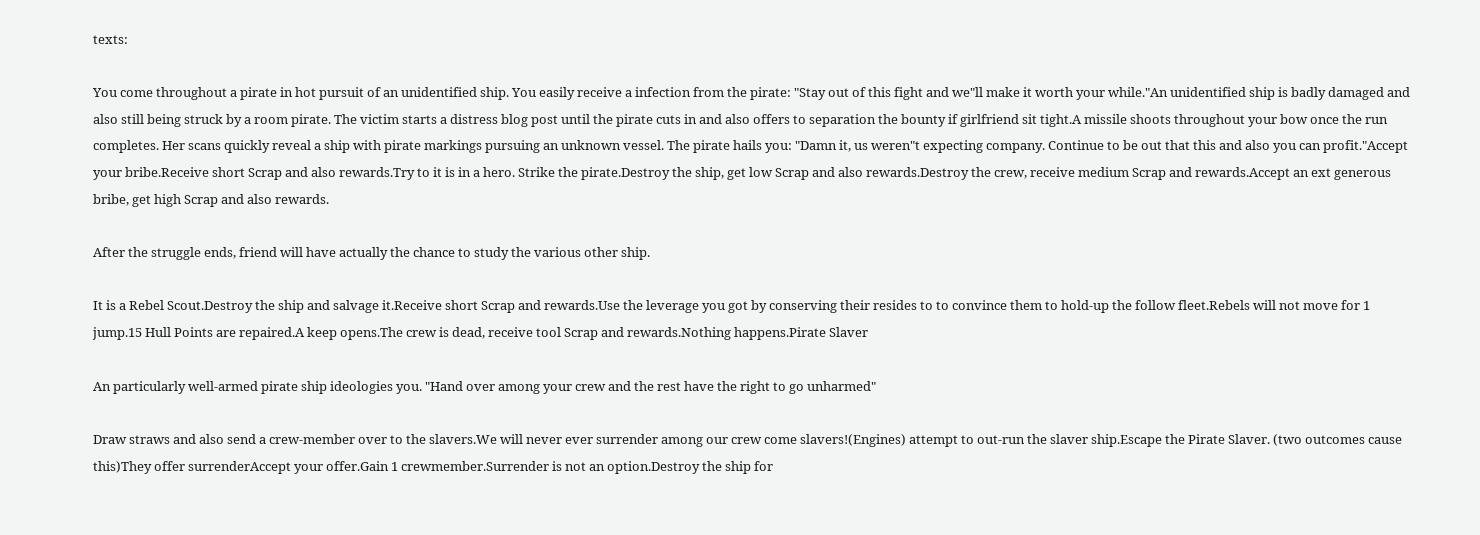texts:

You come throughout a pirate in hot pursuit of an unidentified ship. You easily receive a infection from the pirate: "Stay out of this fight and we"ll make it worth your while."An unidentified ship is badly damaged and also still being struck by a room pirate. The victim starts a distress blog post until the pirate cuts in and also offers to separation the bounty if girlfriend sit tight.A missile shoots throughout your bow once the run completes. Her scans quickly reveal a ship with pirate markings pursuing an unknown vessel. The pirate hails you: "Damn it, us weren"t expecting company. Continue to be out that this and also you can profit."Accept your bribe.Receive short Scrap and also rewards.Try to it is in a hero. Strike the pirate.Destroy the ship, get low Scrap and also rewards.Destroy the crew, receive medium Scrap and rewards.Accept an ext generous bribe, get high Scrap and also rewards.

After the struggle ends, friend will have actually the chance to study the various other ship.

It is a Rebel Scout.Destroy the ship and salvage it.Receive short Scrap and rewards.Use the leverage you got by conserving their resides to to convince them to hold-up the follow fleet.Rebels will not move for 1 jump.15 Hull Points are repaired.A keep opens.The crew is dead, receive tool Scrap and rewards.Nothing happens.Pirate Slaver

An particularly well-armed pirate ship ideologies you. "Hand over among your crew and the rest have the right to go unharmed"

Draw straws and also send a crew-member over to the slavers.We will never ever surrender among our crew come slavers!(Engines) attempt to out-run the slaver ship.Escape the Pirate Slaver. (two outcomes cause this)They offer surrenderAccept your offer.Gain 1 crewmember.Surrender is not an option.Destroy the ship for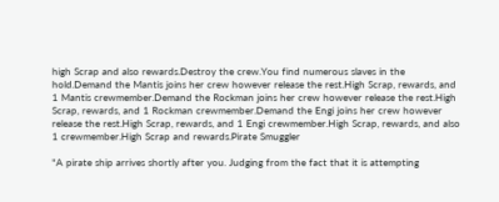high Scrap and also rewards.Destroy the crew.You find numerous slaves in the hold.Demand the Mantis joins her crew however release the rest.High Scrap, rewards, and 1 Mantis crewmember.Demand the Rockman joins her crew however release the rest.High Scrap, rewards, and 1 Rockman crewmember.Demand the Engi joins her crew however release the rest.High Scrap, rewards, and 1 Engi crewmember.High Scrap, rewards, and also 1 crewmember.High Scrap and rewards.Pirate Smuggler

"A pirate ship arrives shortly after you. Judging from the fact that it is attempting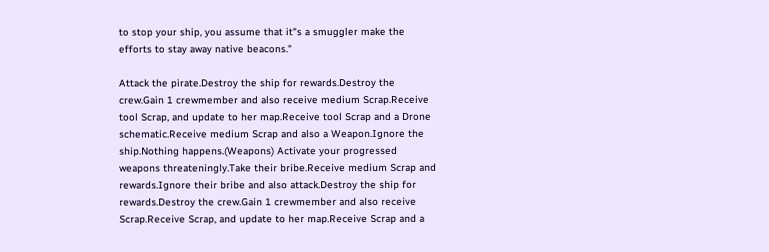to stop your ship, you assume that it"s a smuggler make the efforts to stay away native beacons."

Attack the pirate.Destroy the ship for rewards.Destroy the crew.Gain 1 crewmember and also receive medium Scrap.Receive tool Scrap, and update to her map.Receive tool Scrap and a Drone schematic.Receive medium Scrap and also a Weapon.Ignore the ship.Nothing happens.(Weapons) Activate your progressed weapons threateningly.Take their bribe.Receive medium Scrap and rewards.Ignore their bribe and also attack.Destroy the ship for rewards.Destroy the crew.Gain 1 crewmember and also receive Scrap.Receive Scrap, and update to her map.Receive Scrap and a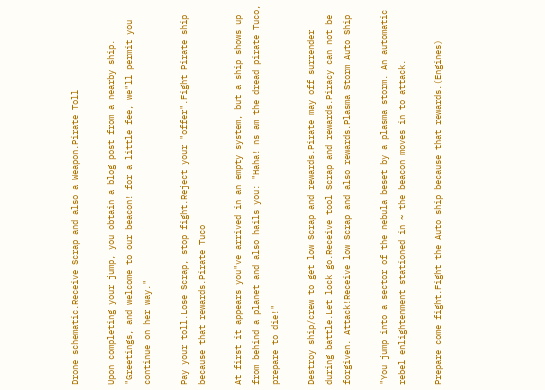Drone schematic.Receive Scrap and also a Weapon.Pirate Toll

Upon completing your jump, you obtain a blog post from a nearby ship. "Greetings, and welcome to our beacon! for a little fee, we"ll permit you continue on her way."

Pay your toll.Lose Scrap, stop fight.Reject your "offer".Fight Pirate ship because that rewards.Pirate Tuco

At first it appears you"ve arrived in an empty system, but a ship shows up from behind a planet and also hails you: "Haha! ns am the dread pirate Tuco, prepare to die!"

Destroy ship/crew to get low Scrap and rewards.Pirate may off surrender during battle.Let lock go.Receive tool Scrap and rewards.Piracy can not be forgiven. Attack!Receive low Scrap and also rewards.Plasma Storm Auto Ship

"You jump into a sector of the nebula beset by a plasma storm. An automatic rebel enlightenment stationed in ~ the beacon moves in to attack.

Prepare come fight.Fight the Auto ship because that rewards.(Engines)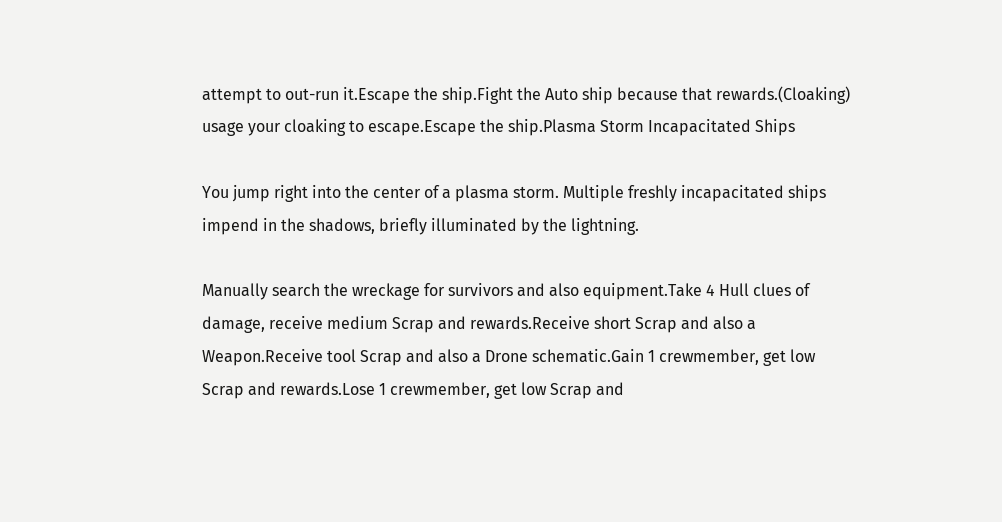attempt to out-run it.Escape the ship.Fight the Auto ship because that rewards.(Cloaking) usage your cloaking to escape.Escape the ship.Plasma Storm Incapacitated Ships

You jump right into the center of a plasma storm. Multiple freshly incapacitated ships impend in the shadows, briefly illuminated by the lightning.

Manually search the wreckage for survivors and also equipment.Take 4 Hull clues of damage, receive medium Scrap and rewards.Receive short Scrap and also a Weapon.Receive tool Scrap and also a Drone schematic.Gain 1 crewmember, get low Scrap and rewards.Lose 1 crewmember, get low Scrap and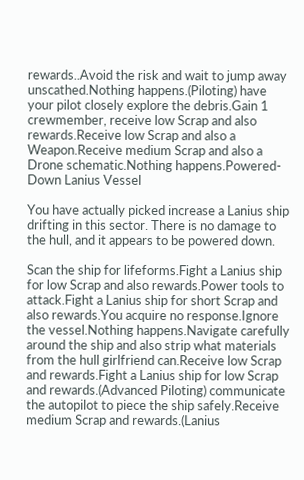rewards..Avoid the risk and wait to jump away unscathed.Nothing happens.(Piloting) have your pilot closely explore the debris.Gain 1 crewmember, receive low Scrap and also rewards.Receive low Scrap and also a Weapon.Receive medium Scrap and also a Drone schematic.Nothing happens.Powered-Down Lanius Vessel

You have actually picked increase a Lanius ship drifting in this sector. There is no damage to the hull, and it appears to be powered down.

Scan the ship for lifeforms.Fight a Lanius ship for low Scrap and also rewards.Power tools to attack.Fight a Lanius ship for short Scrap and also rewards.You acquire no response.Ignore the vessel.Nothing happens.Navigate carefully around the ship and also strip what materials from the hull girlfriend can.Receive low Scrap and rewards.Fight a Lanius ship for low Scrap and rewards.(Advanced Piloting) communicate the autopilot to piece the ship safely.Receive medium Scrap and rewards.(Lanius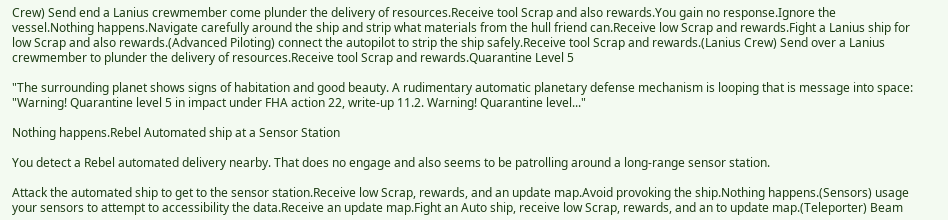Crew) Send end a Lanius crewmember come plunder the delivery of resources.Receive tool Scrap and also rewards.You gain no response.Ignore the vessel.Nothing happens.Navigate carefully around the ship and strip what materials from the hull friend can.Receive low Scrap and rewards.Fight a Lanius ship for low Scrap and also rewards.(Advanced Piloting) connect the autopilot to strip the ship safely.Receive tool Scrap and rewards.(Lanius Crew) Send over a Lanius crewmember to plunder the delivery of resources.Receive tool Scrap and rewards.Quarantine Level 5

"The surrounding planet shows signs of habitation and good beauty. A rudimentary automatic planetary defense mechanism is looping that is message into space: "Warning! Quarantine level 5 in impact under FHA action 22, write-up 11.2. Warning! Quarantine level..."

Nothing happens.Rebel Automated ship at a Sensor Station

You detect a Rebel automated delivery nearby. That does no engage and also seems to be patrolling around a long-range sensor station.

Attack the automated ship to get to the sensor station.Receive low Scrap, rewards, and an update map.Avoid provoking the ship.Nothing happens.(Sensors) usage your sensors to attempt to accessibility the data.Receive an update map.Fight an Auto ship, receive low Scrap, rewards, and an to update map.(Teleporter) Beam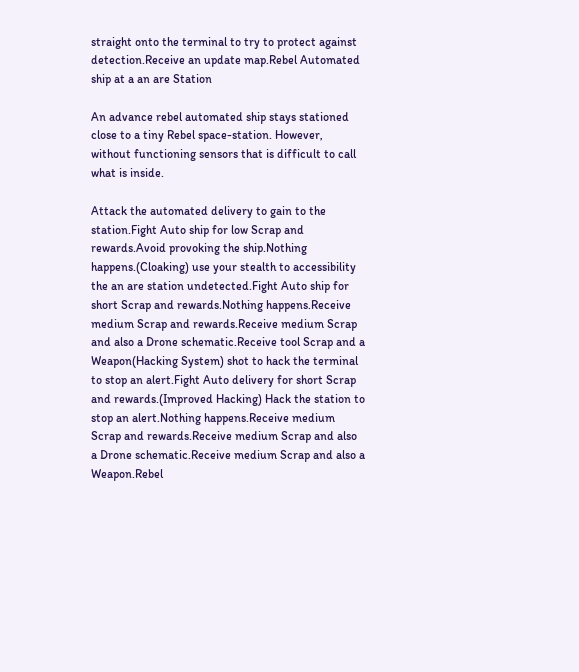straight onto the terminal to try to protect against detection.Receive an update map.Rebel Automated ship at a an are Station

An advance rebel automated ship stays stationed close to a tiny Rebel space-station. However, without functioning sensors that is difficult to call what is inside.

Attack the automated delivery to gain to the station.Fight Auto ship for low Scrap and rewards.Avoid provoking the ship.Nothing happens.(Cloaking) use your stealth to accessibility the an are station undetected.Fight Auto ship for short Scrap and rewards.Nothing happens.Receive medium Scrap and rewards.Receive medium Scrap and also a Drone schematic.Receive tool Scrap and a Weapon(Hacking System) shot to hack the terminal to stop an alert.Fight Auto delivery for short Scrap and rewards.(Improved Hacking) Hack the station to stop an alert.Nothing happens.Receive medium Scrap and rewards.Receive medium Scrap and also a Drone schematic.Receive medium Scrap and also a Weapon.Rebel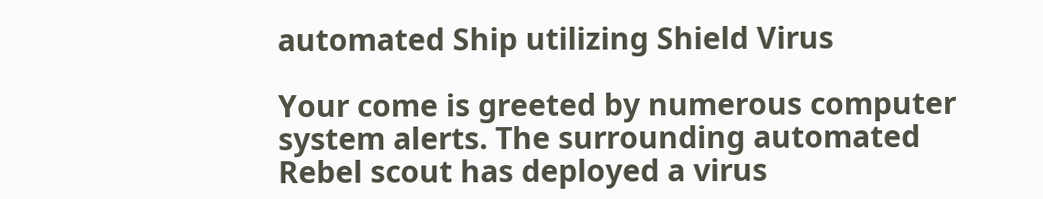automated Ship utilizing Shield Virus

Your come is greeted by numerous computer system alerts. The surrounding automated Rebel scout has deployed a virus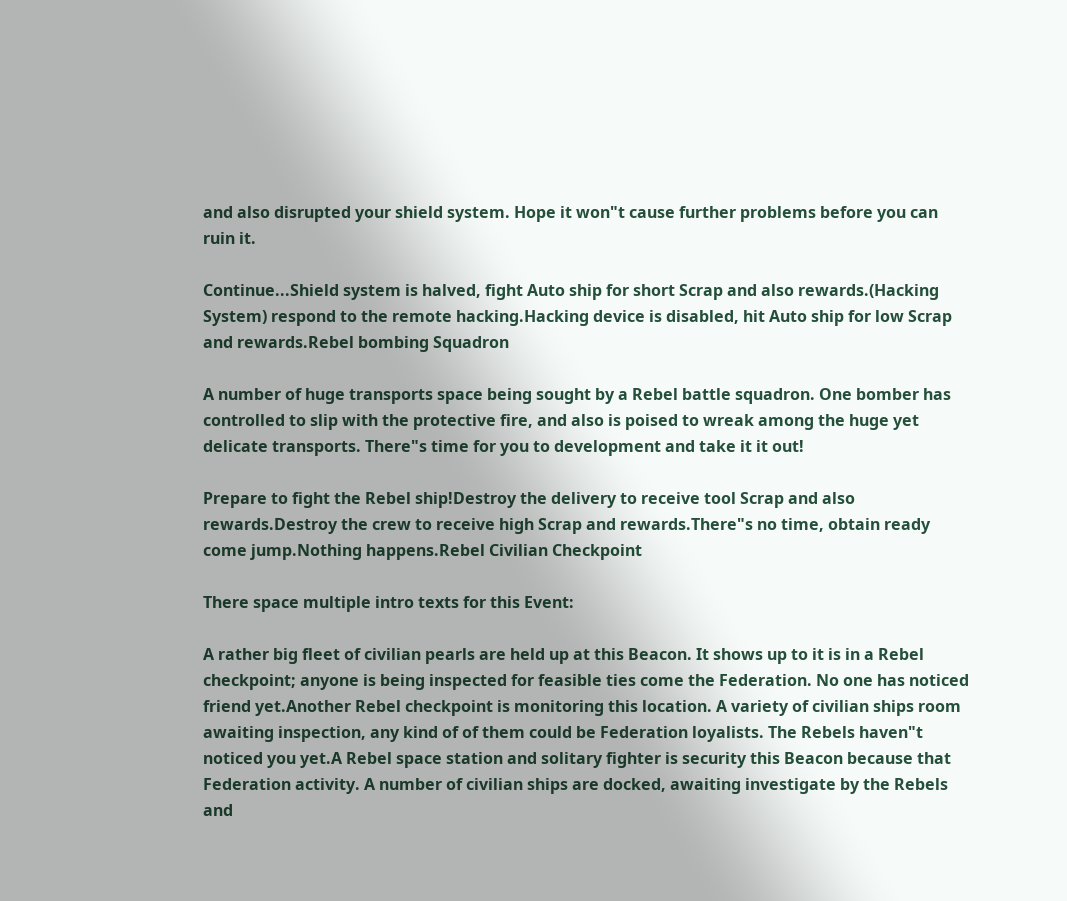and also disrupted your shield system. Hope it won"t cause further problems before you can ruin it.

Continue...Shield system is halved, fight Auto ship for short Scrap and also rewards.(Hacking System) respond to the remote hacking.Hacking device is disabled, hit Auto ship for low Scrap and rewards.Rebel bombing Squadron

A number of huge transports space being sought by a Rebel battle squadron. One bomber has controlled to slip with the protective fire, and also is poised to wreak among the huge yet delicate transports. There"s time for you to development and take it it out!

Prepare to fight the Rebel ship!Destroy the delivery to receive tool Scrap and also rewards.Destroy the crew to receive high Scrap and rewards.There"s no time, obtain ready come jump.Nothing happens.Rebel Civilian Checkpoint

There space multiple intro texts for this Event:

A rather big fleet of civilian pearls are held up at this Beacon. It shows up to it is in a Rebel checkpoint; anyone is being inspected for feasible ties come the Federation. No one has noticed friend yet.Another Rebel checkpoint is monitoring this location. A variety of civilian ships room awaiting inspection, any kind of of them could be Federation loyalists. The Rebels haven"t noticed you yet.A Rebel space station and solitary fighter is security this Beacon because that Federation activity. A number of civilian ships are docked, awaiting investigate by the Rebels and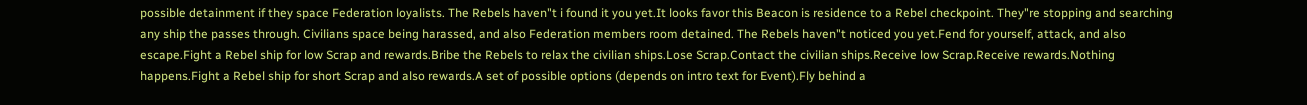possible detainment if they space Federation loyalists. The Rebels haven"t i found it you yet.It looks favor this Beacon is residence to a Rebel checkpoint. They"re stopping and searching any ship the passes through. Civilians space being harassed, and also Federation members room detained. The Rebels haven"t noticed you yet.Fend for yourself, attack, and also escape.Fight a Rebel ship for low Scrap and rewards.Bribe the Rebels to relax the civilian ships.Lose Scrap.Contact the civilian ships.Receive low Scrap.Receive rewards.Nothing happens.Fight a Rebel ship for short Scrap and also rewards.A set of possible options (depends on intro text for Event).Fly behind a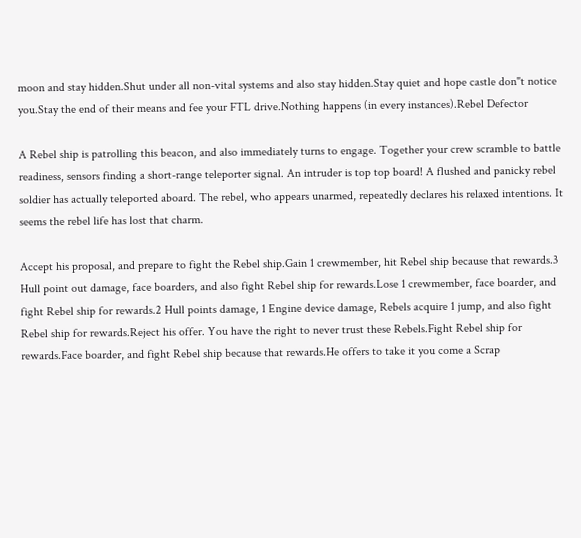moon and stay hidden.Shut under all non-vital systems and also stay hidden.Stay quiet and hope castle don"t notice you.Stay the end of their means and fee your FTL drive.Nothing happens (in every instances).Rebel Defector

A Rebel ship is patrolling this beacon, and also immediately turns to engage. Together your crew scramble to battle readiness, sensors finding a short-range teleporter signal. An intruder is top top board! A flushed and panicky rebel soldier has actually teleported aboard. The rebel, who appears unarmed, repeatedly declares his relaxed intentions. It seems the rebel life has lost that charm.

Accept his proposal, and prepare to fight the Rebel ship.Gain 1 crewmember, hit Rebel ship because that rewards.3 Hull point out damage, face boarders, and also fight Rebel ship for rewards.Lose 1 crewmember, face boarder, and fight Rebel ship for rewards.2 Hull points damage, 1 Engine device damage, Rebels acquire 1 jump, and also fight Rebel ship for rewards.Reject his offer. You have the right to never trust these Rebels.Fight Rebel ship for rewards.Face boarder, and fight Rebel ship because that rewards.He offers to take it you come a Scrap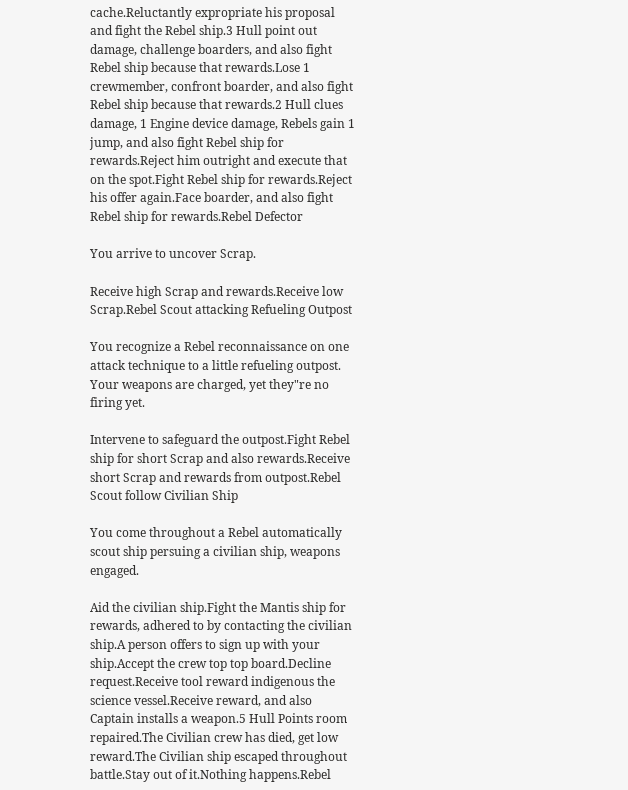cache.Reluctantly expropriate his proposal and fight the Rebel ship.3 Hull point out damage, challenge boarders, and also fight Rebel ship because that rewards.Lose 1 crewmember, confront boarder, and also fight Rebel ship because that rewards.2 Hull clues damage, 1 Engine device damage, Rebels gain 1 jump, and also fight Rebel ship for rewards.Reject him outright and execute that on the spot.Fight Rebel ship for rewards.Reject his offer again.Face boarder, and also fight Rebel ship for rewards.Rebel Defector

You arrive to uncover Scrap.

Receive high Scrap and rewards.Receive low Scrap.Rebel Scout attacking Refueling Outpost

You recognize a Rebel reconnaissance on one attack technique to a little refueling outpost. Your weapons are charged, yet they"re no firing yet.

Intervene to safeguard the outpost.Fight Rebel ship for short Scrap and also rewards.Receive short Scrap and rewards from outpost.Rebel Scout follow Civilian Ship

You come throughout a Rebel automatically scout ship persuing a civilian ship, weapons engaged.

Aid the civilian ship.Fight the Mantis ship for rewards, adhered to by contacting the civilian ship.A person offers to sign up with your ship.Accept the crew top top board.Decline request.Receive tool reward indigenous the science vessel.Receive reward, and also Captain installs a weapon.5 Hull Points room repaired.The Civilian crew has died, get low reward.The Civilian ship escaped throughout battle.Stay out of it.Nothing happens.Rebel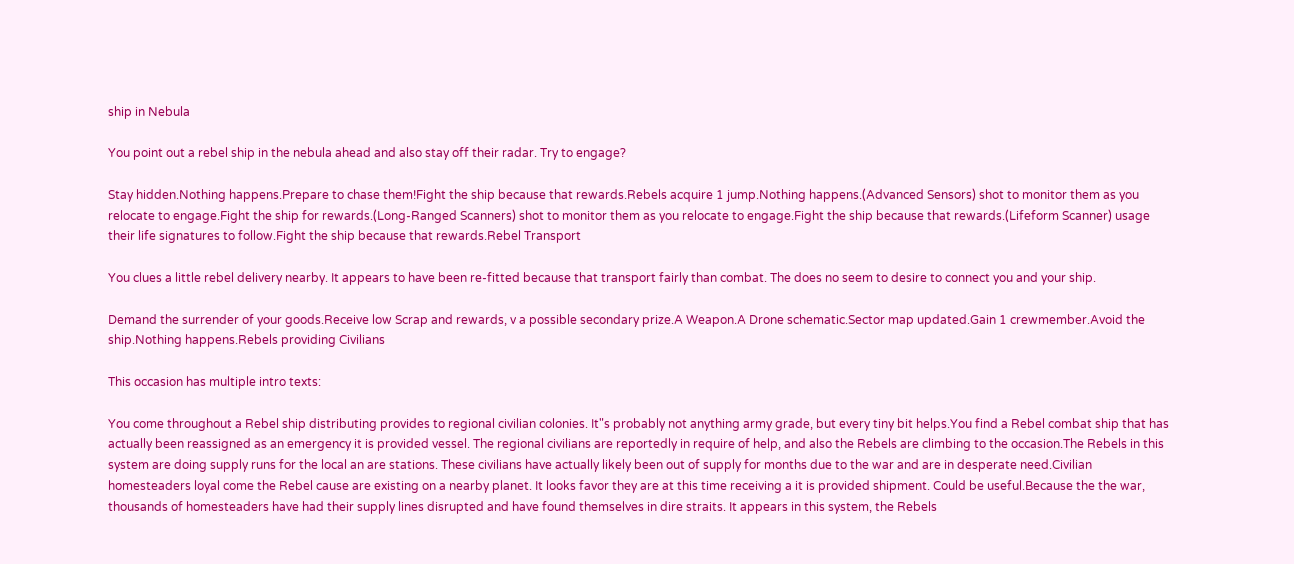ship in Nebula

You point out a rebel ship in the nebula ahead and also stay off their radar. Try to engage?

Stay hidden.Nothing happens.Prepare to chase them!Fight the ship because that rewards.Rebels acquire 1 jump.Nothing happens.(Advanced Sensors) shot to monitor them as you relocate to engage.Fight the ship for rewards.(Long-Ranged Scanners) shot to monitor them as you relocate to engage.Fight the ship because that rewards.(Lifeform Scanner) usage their life signatures to follow.Fight the ship because that rewards.Rebel Transport

You clues a little rebel delivery nearby. It appears to have been re-fitted because that transport fairly than combat. The does no seem to desire to connect you and your ship.

Demand the surrender of your goods.Receive low Scrap and rewards, v a possible secondary prize.A Weapon.A Drone schematic.Sector map updated.Gain 1 crewmember.Avoid the ship.Nothing happens.Rebels providing Civilians

This occasion has multiple intro texts:

You come throughout a Rebel ship distributing provides to regional civilian colonies. It"s probably not anything army grade, but every tiny bit helps.You find a Rebel combat ship that has actually been reassigned as an emergency it is provided vessel. The regional civilians are reportedly in require of help, and also the Rebels are climbing to the occasion.The Rebels in this system are doing supply runs for the local an are stations. These civilians have actually likely been out of supply for months due to the war and are in desperate need.Civilian homesteaders loyal come the Rebel cause are existing on a nearby planet. It looks favor they are at this time receiving a it is provided shipment. Could be useful.Because the the war, thousands of homesteaders have had their supply lines disrupted and have found themselves in dire straits. It appears in this system, the Rebels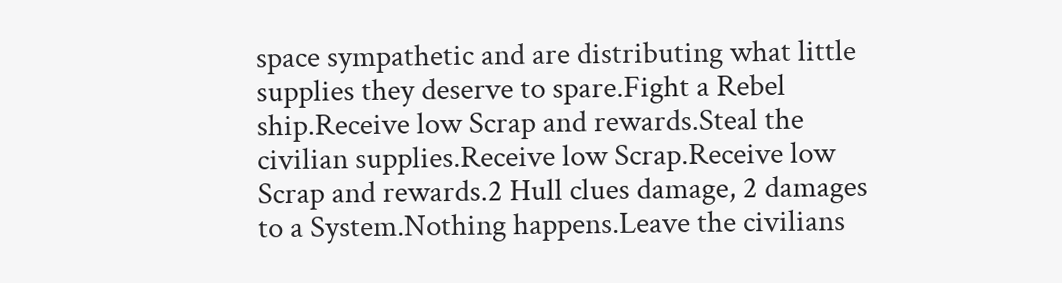space sympathetic and are distributing what little supplies they deserve to spare.Fight a Rebel ship.Receive low Scrap and rewards.Steal the civilian supplies.Receive low Scrap.Receive low Scrap and rewards.2 Hull clues damage, 2 damages to a System.Nothing happens.Leave the civilians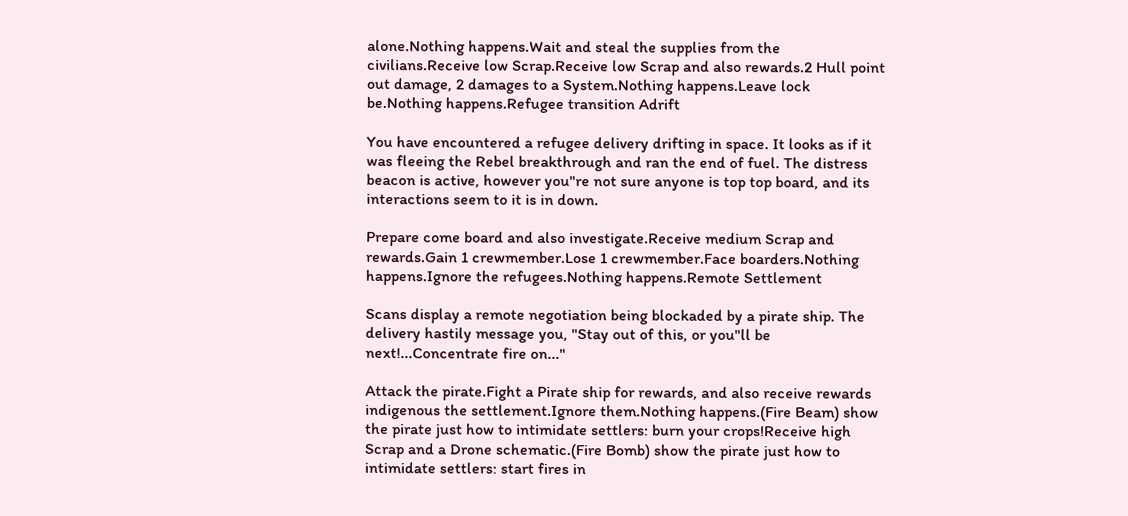alone.Nothing happens.Wait and steal the supplies from the civilians.Receive low Scrap.Receive low Scrap and also rewards.2 Hull point out damage, 2 damages to a System.Nothing happens.Leave lock be.Nothing happens.Refugee transition Adrift

You have encountered a refugee delivery drifting in space. It looks as if it was fleeing the Rebel breakthrough and ran the end of fuel. The distress beacon is active, however you"re not sure anyone is top top board, and its interactions seem to it is in down.

Prepare come board and also investigate.Receive medium Scrap and rewards.Gain 1 crewmember.Lose 1 crewmember.Face boarders.Nothing happens.Ignore the refugees.Nothing happens.Remote Settlement

Scans display a remote negotiation being blockaded by a pirate ship. The delivery hastily message you, "Stay out of this, or you"ll be next!...Concentrate fire on..."

Attack the pirate.Fight a Pirate ship for rewards, and also receive rewards indigenous the settlement.Ignore them.Nothing happens.(Fire Beam) show the pirate just how to intimidate settlers: burn your crops!Receive high Scrap and a Drone schematic.(Fire Bomb) show the pirate just how to intimidate settlers: start fires in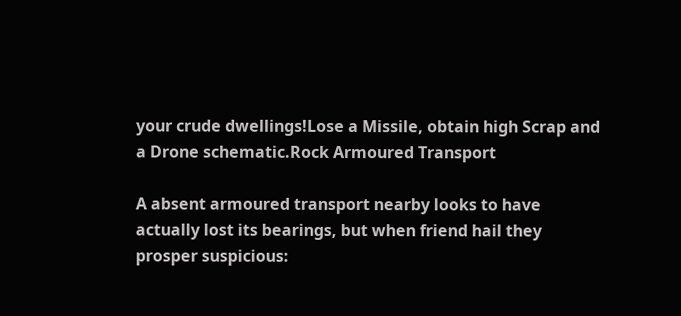your crude dwellings!Lose a Missile, obtain high Scrap and a Drone schematic.Rock Armoured Transport

A absent armoured transport nearby looks to have actually lost its bearings, but when friend hail they prosper suspicious: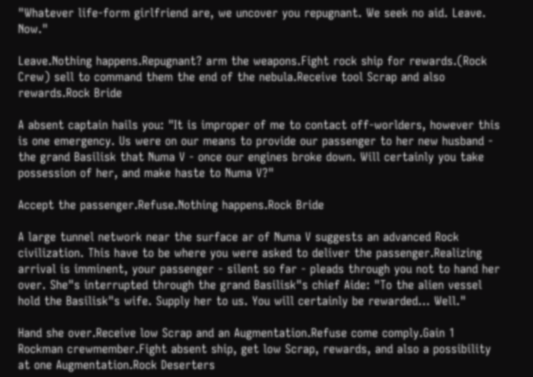"Whatever life-form girlfriend are, we uncover you repugnant. We seek no aid. Leave. Now."

Leave.Nothing happens.Repugnant? arm the weapons.Fight rock ship for rewards.(Rock Crew) sell to command them the end of the nebula.Receive tool Scrap and also rewards.Rock Bride

A absent captain hails you: "It is improper of me to contact off-worlders, however this is one emergency. Us were on our means to provide our passenger to her new husband - the grand Basilisk that Numa V - once our engines broke down. Will certainly you take possession of her, and make haste to Numa V?"

Accept the passenger.Refuse.Nothing happens.Rock Bride

A large tunnel network near the surface ar of Numa V suggests an advanced Rock civilization. This have to be where you were asked to deliver the passenger.Realizing arrival is imminent, your passenger - silent so far - pleads through you not to hand her over. She"s interrupted through the grand Basilisk"s chief Aide: "To the alien vessel hold the Basilisk"s wife. Supply her to us. You will certainly be rewarded... Well."

Hand she over.Receive low Scrap and an Augmentation.Refuse come comply.Gain 1 Rockman crewmember.Fight absent ship, get low Scrap, rewards, and also a possibility at one Augmentation.Rock Deserters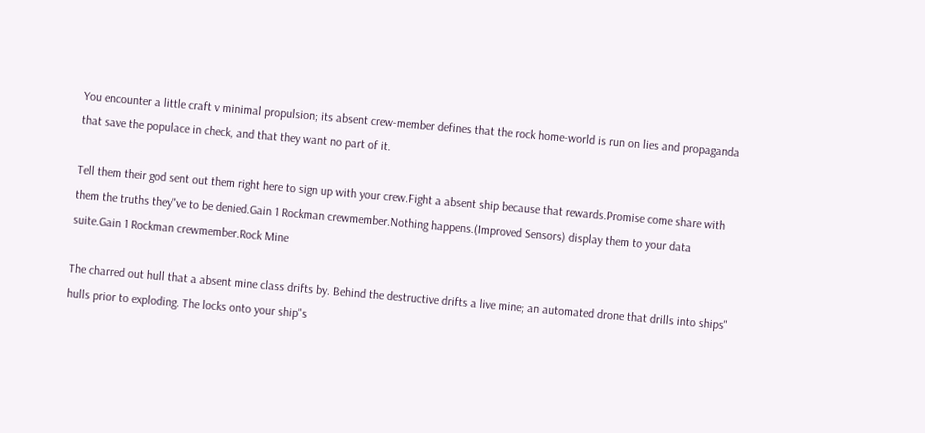You encounter a little craft v minimal propulsion; its absent crew-member defines that the rock home-world is run on lies and propaganda that save the populace in check, and that they want no part of it.

Tell them their god sent out them right here to sign up with your crew.Fight a absent ship because that rewards.Promise come share with them the truths they"ve to be denied.Gain 1 Rockman crewmember.Nothing happens.(Improved Sensors) display them to your data suite.Gain 1 Rockman crewmember.Rock Mine

The charred out hull that a absent mine class drifts by. Behind the destructive drifts a live mine; an automated drone that drills into ships" hulls prior to exploding. The locks onto your ship"s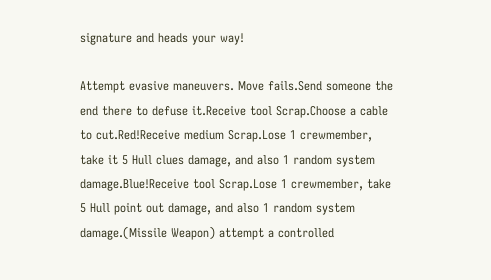signature and heads your way!

Attempt evasive maneuvers. Move fails.Send someone the end there to defuse it.Receive tool Scrap.Choose a cable to cut.Red!Receive medium Scrap.Lose 1 crewmember, take it 5 Hull clues damage, and also 1 random system damage.Blue!Receive tool Scrap.Lose 1 crewmember, take 5 Hull point out damage, and also 1 random system damage.(Missile Weapon) attempt a controlled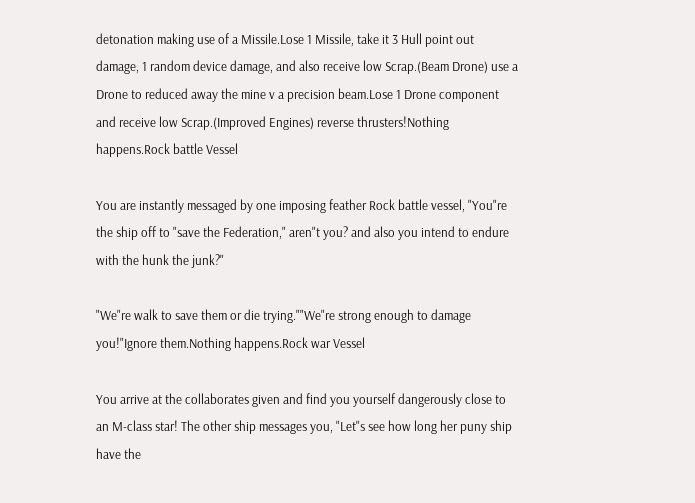detonation making use of a Missile.Lose 1 Missile, take it 3 Hull point out damage, 1 random device damage, and also receive low Scrap.(Beam Drone) use a Drone to reduced away the mine v a precision beam.Lose 1 Drone component and receive low Scrap.(Improved Engines) reverse thrusters!Nothing happens.Rock battle Vessel

You are instantly messaged by one imposing feather Rock battle vessel, "You"re the ship off to "save the Federation," aren"t you? and also you intend to endure with the hunk the junk?"

"We"re walk to save them or die trying.""We"re strong enough to damage you!"Ignore them.Nothing happens.Rock war Vessel

You arrive at the collaborates given and find you yourself dangerously close to an M-class star! The other ship messages you, "Let"s see how long her puny ship have the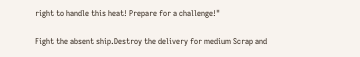right to handle this heat! Prepare for a challenge!"

Fight the absent ship.Destroy the delivery for medium Scrap and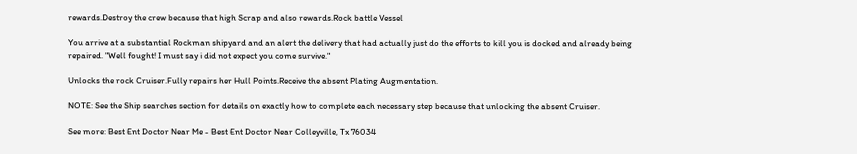rewards.Destroy the crew because that high Scrap and also rewards.Rock battle Vessel

You arrive at a substantial Rockman shipyard and an alert the delivery that had actually just do the efforts to kill you is docked and already being repaired. "Well fought! I must say i did not expect you come survive."

Unlocks the rock Cruiser.Fully repairs her Hull Points.Receive the absent Plating Augmentation.

NOTE: See the Ship searches section for details on exactly how to complete each necessary step because that unlocking the absent Cruiser.

See more: Best Ent Doctor Near Me - Best Ent Doctor Near Colleyville, Tx 76034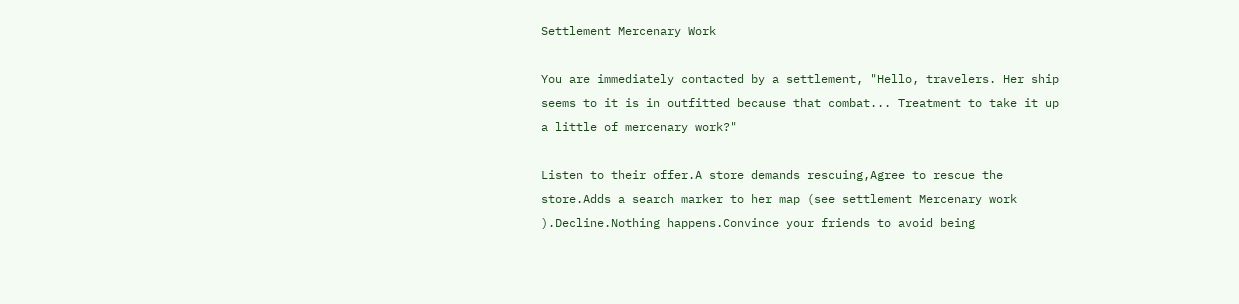Settlement Mercenary Work

You are immediately contacted by a settlement, "Hello, travelers. Her ship seems to it is in outfitted because that combat... Treatment to take it up a little of mercenary work?"

Listen to their offer.A store demands rescuing,Agree to rescue the store.Adds a search marker to her map (see settlement Mercenary work ).Decline.Nothing happens.Convince your friends to avoid being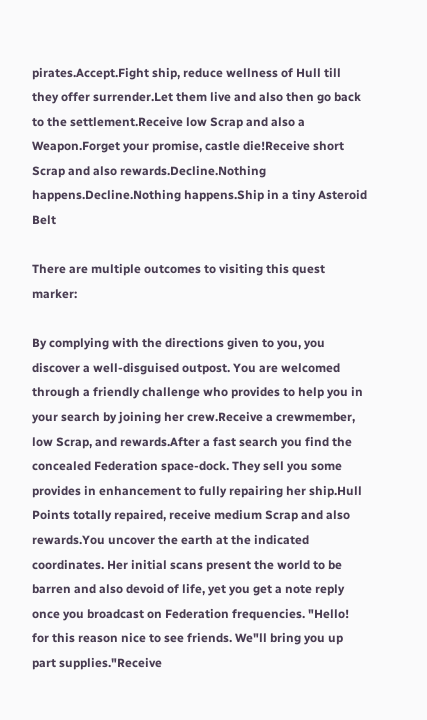pirates.Accept.Fight ship, reduce wellness of Hull till they offer surrender.Let them live and also then go back to the settlement.Receive low Scrap and also a Weapon.Forget your promise, castle die!Receive short Scrap and also rewards.Decline.Nothing happens.Decline.Nothing happens.Ship in a tiny Asteroid Belt

There are multiple outcomes to visiting this quest marker:

By complying with the directions given to you, you discover a well-disguised outpost. You are welcomed through a friendly challenge who provides to help you in your search by joining her crew.Receive a crewmember, low Scrap, and rewards.After a fast search you find the concealed Federation space-dock. They sell you some provides in enhancement to fully repairing her ship.Hull Points totally repaired, receive medium Scrap and also rewards.You uncover the earth at the indicated coordinates. Her initial scans present the world to be barren and also devoid of life, yet you get a note reply once you broadcast on Federation frequencies. "Hello! for this reason nice to see friends. We"ll bring you up part supplies."Receive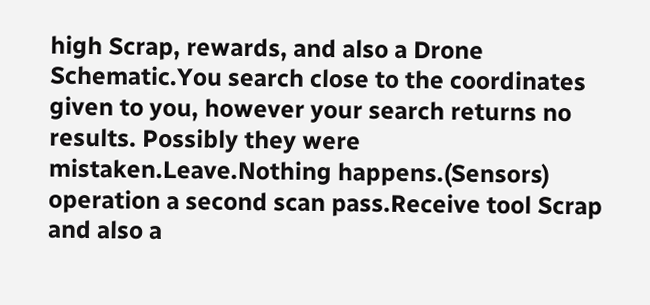high Scrap, rewards, and also a Drone Schematic.You search close to the coordinates given to you, however your search returns no results. Possibly they were mistaken.Leave.Nothing happens.(Sensors) operation a second scan pass.Receive tool Scrap and also a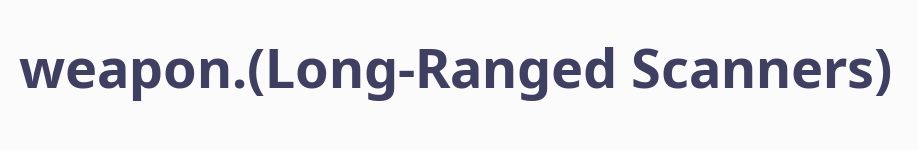weapon.(Long-Ranged Scanners)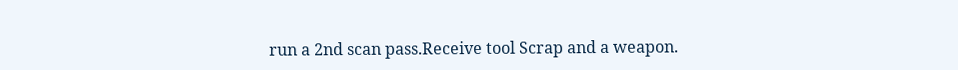run a 2nd scan pass.Receive tool Scrap and a weapon.